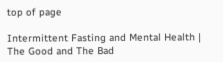top of page

Intermittent Fasting and Mental Health | The Good and The Bad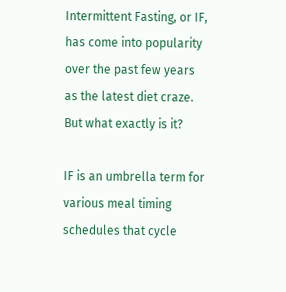Intermittent Fasting, or IF, has come into popularity over the past few years as the latest diet craze. But what exactly is it?

IF is an umbrella term for various meal timing schedules that cycle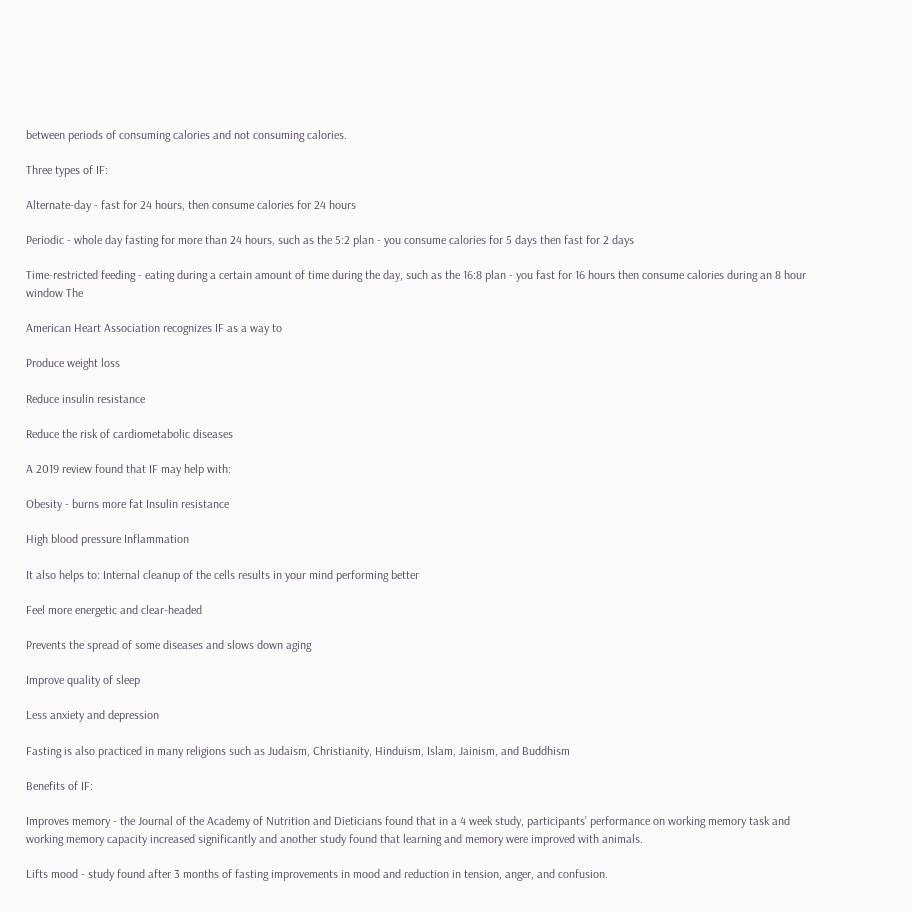between periods of consuming calories and not consuming calories.

Three types of IF:

Alternate-day - fast for 24 hours, then consume calories for 24 hours

Periodic - whole day fasting for more than 24 hours, such as the 5:2 plan - you consume calories for 5 days then fast for 2 days

Time-restricted feeding - eating during a certain amount of time during the day, such as the 16:8 plan - you fast for 16 hours then consume calories during an 8 hour window The

American Heart Association recognizes IF as a way to

Produce weight loss

Reduce insulin resistance

Reduce the risk of cardiometabolic diseases

A 2019 review found that IF may help with:

Obesity - burns more fat Insulin resistance

High blood pressure Inflammation

It also helps to: Internal cleanup of the cells results in your mind performing better

Feel more energetic and clear-headed

Prevents the spread of some diseases and slows down aging

Improve quality of sleep

Less anxiety and depression

Fasting is also practiced in many religions such as Judaism, Christianity, Hinduism, Islam, Jainism, and Buddhism

Benefits of IF:

Improves memory - the Journal of the Academy of Nutrition and Dieticians found that in a 4 week study, participants’ performance on working memory task and working memory capacity increased significantly and another study found that learning and memory were improved with animals.

Lifts mood - study found after 3 months of fasting improvements in mood and reduction in tension, anger, and confusion.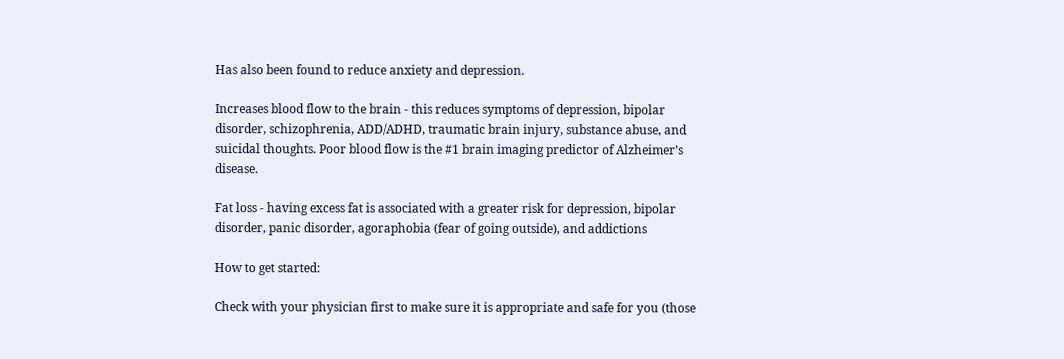Has also been found to reduce anxiety and depression.

Increases blood flow to the brain - this reduces symptoms of depression, bipolar disorder, schizophrenia, ADD/ADHD, traumatic brain injury, substance abuse, and suicidal thoughts. Poor blood flow is the #1 brain imaging predictor of Alzheimer’s disease.

Fat loss - having excess fat is associated with a greater risk for depression, bipolar disorder, panic disorder, agoraphobia (fear of going outside), and addictions

How to get started:

Check with your physician first to make sure it is appropriate and safe for you (those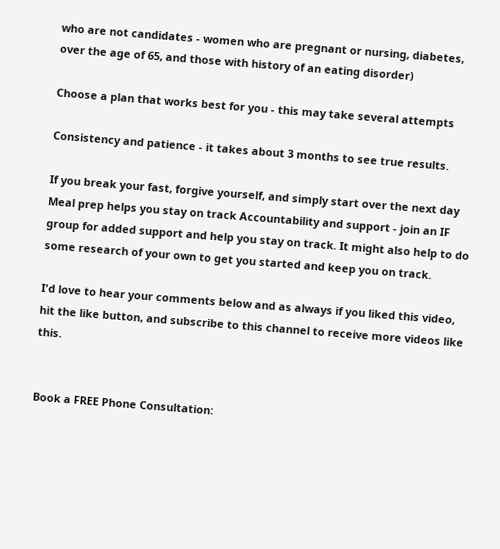who are not candidates - women who are pregnant or nursing, diabetes, over the age of 65, and those with history of an eating disorder)

Choose a plan that works best for you - this may take several attempts

Consistency and patience - it takes about 3 months to see true results.

If you break your fast, forgive yourself, and simply start over the next day Meal prep helps you stay on track Accountability and support - join an IF group for added support and help you stay on track. It might also help to do some research of your own to get you started and keep you on track.

I'd love to hear your comments below and as always if you liked this video, hit the like button, and subscribe to this channel to receive more videos like this.


Book a FREE Phone Consultation: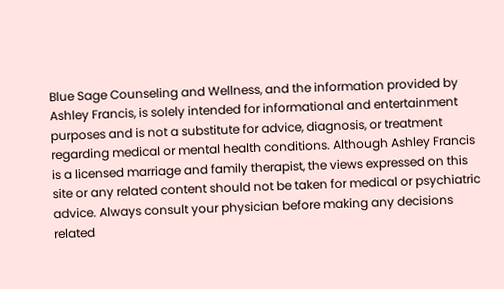Blue Sage Counseling and Wellness, and the information provided by Ashley Francis, is solely intended for informational and entertainment purposes and is not a substitute for advice, diagnosis, or treatment regarding medical or mental health conditions. Although Ashley Francis is a licensed marriage and family therapist, the views expressed on this site or any related content should not be taken for medical or psychiatric advice. Always consult your physician before making any decisions related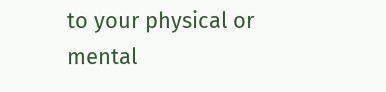to your physical or mental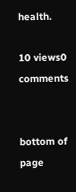health.

10 views0 comments


bottom of page